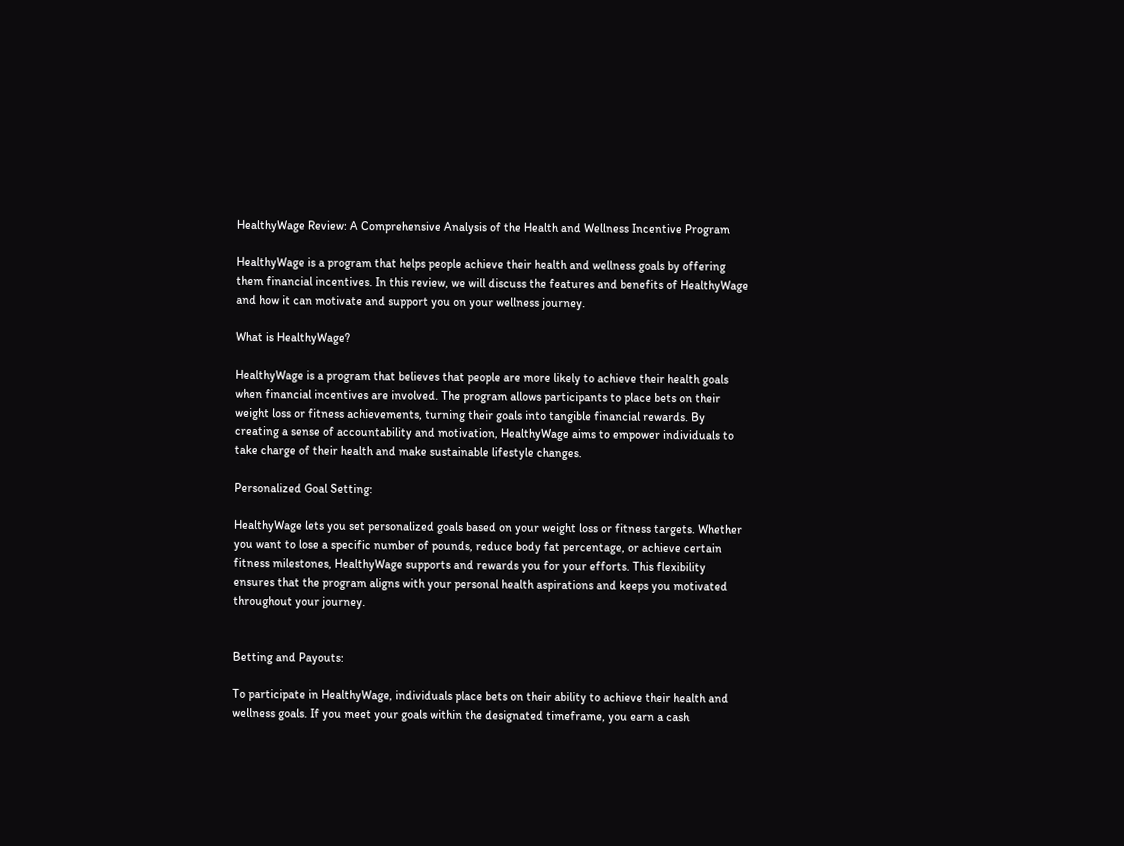HealthyWage Review: A Comprehensive Analysis of the Health and Wellness Incentive Program

HealthyWage is a program that helps people achieve their health and wellness goals by offering them financial incentives. In this review, we will discuss the features and benefits of HealthyWage and how it can motivate and support you on your wellness journey.

What is HealthyWage?

HealthyWage is a program that believes that people are more likely to achieve their health goals when financial incentives are involved. The program allows participants to place bets on their weight loss or fitness achievements, turning their goals into tangible financial rewards. By creating a sense of accountability and motivation, HealthyWage aims to empower individuals to take charge of their health and make sustainable lifestyle changes.

Personalized Goal Setting:

HealthyWage lets you set personalized goals based on your weight loss or fitness targets. Whether you want to lose a specific number of pounds, reduce body fat percentage, or achieve certain fitness milestones, HealthyWage supports and rewards you for your efforts. This flexibility ensures that the program aligns with your personal health aspirations and keeps you motivated throughout your journey.


Betting and Payouts:

To participate in HealthyWage, individuals place bets on their ability to achieve their health and wellness goals. If you meet your goals within the designated timeframe, you earn a cash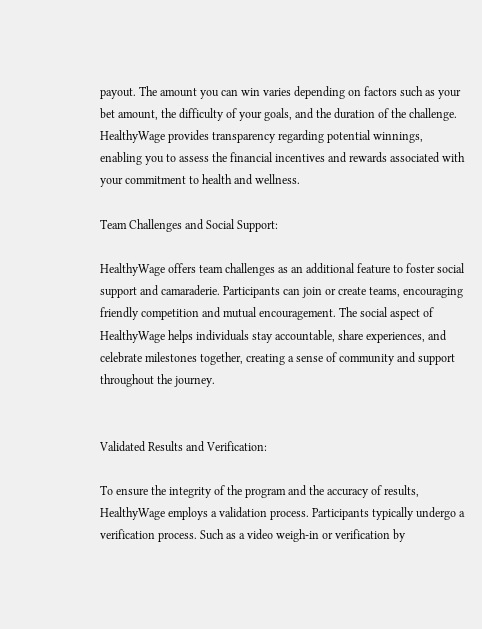payout. The amount you can win varies depending on factors such as your bet amount, the difficulty of your goals, and the duration of the challenge. HealthyWage provides transparency regarding potential winnings, enabling you to assess the financial incentives and rewards associated with your commitment to health and wellness.

Team Challenges and Social Support:

HealthyWage offers team challenges as an additional feature to foster social support and camaraderie. Participants can join or create teams, encouraging friendly competition and mutual encouragement. The social aspect of HealthyWage helps individuals stay accountable, share experiences, and celebrate milestones together, creating a sense of community and support throughout the journey.


Validated Results and Verification:

To ensure the integrity of the program and the accuracy of results, HealthyWage employs a validation process. Participants typically undergo a verification process. Such as a video weigh-in or verification by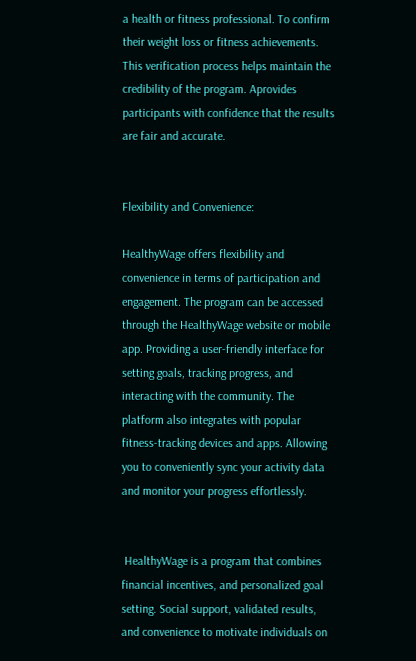a health or fitness professional. To confirm their weight loss or fitness achievements. This verification process helps maintain the credibility of the program. Aprovides participants with confidence that the results are fair and accurate.


Flexibility and Convenience:

HealthyWage offers flexibility and convenience in terms of participation and engagement. The program can be accessed through the HealthyWage website or mobile app. Providing a user-friendly interface for setting goals, tracking progress, and interacting with the community. The platform also integrates with popular fitness-tracking devices and apps. Allowing you to conveniently sync your activity data and monitor your progress effortlessly.


 HealthyWage is a program that combines financial incentives, and personalized goal setting. Social support, validated results, and convenience to motivate individuals on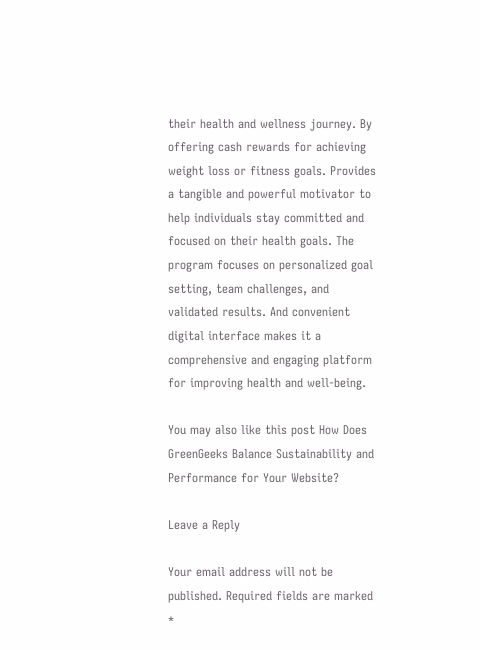their health and wellness journey. By offering cash rewards for achieving weight loss or fitness goals. Provides a tangible and powerful motivator to help individuals stay committed and focused on their health goals. The program focuses on personalized goal setting, team challenges, and validated results. And convenient digital interface makes it a comprehensive and engaging platform for improving health and well-being.

You may also like this post How Does GreenGeeks Balance Sustainability and Performance for Your Website?

Leave a Reply

Your email address will not be published. Required fields are marked *